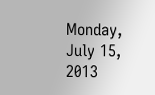Monday, July 15, 2013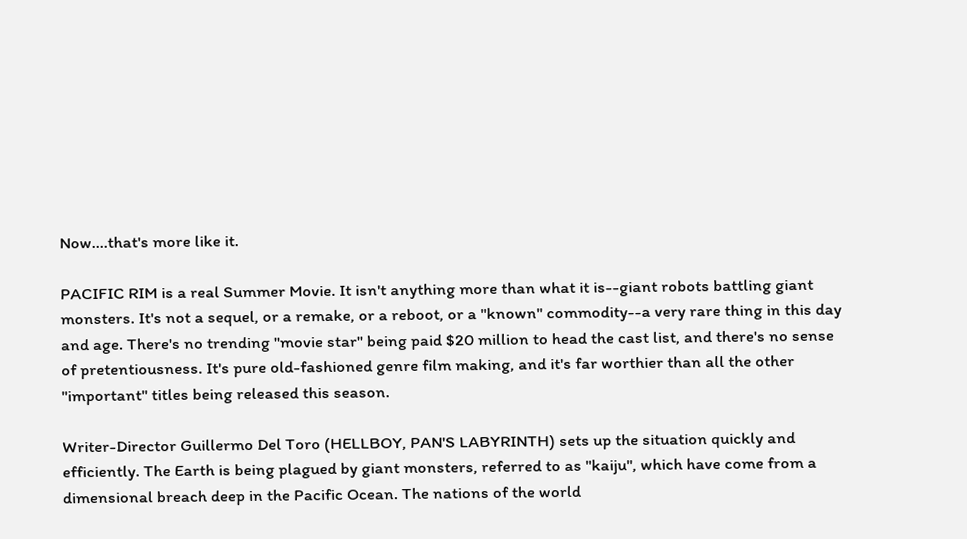Now....that's more like it.

PACIFIC RIM is a real Summer Movie. It isn't anything more than what it is--giant robots battling giant monsters. It's not a sequel, or a remake, or a reboot, or a "known" commodity--a very rare thing in this day and age. There's no trending "movie star" being paid $20 million to head the cast list, and there's no sense of pretentiousness. It's pure old-fashioned genre film making, and it's far worthier than all the other "important" titles being released this season.

Writer-Director Guillermo Del Toro (HELLBOY, PAN'S LABYRINTH) sets up the situation quickly and efficiently. The Earth is being plagued by giant monsters, referred to as "kaiju", which have come from a dimensional breach deep in the Pacific Ocean. The nations of the world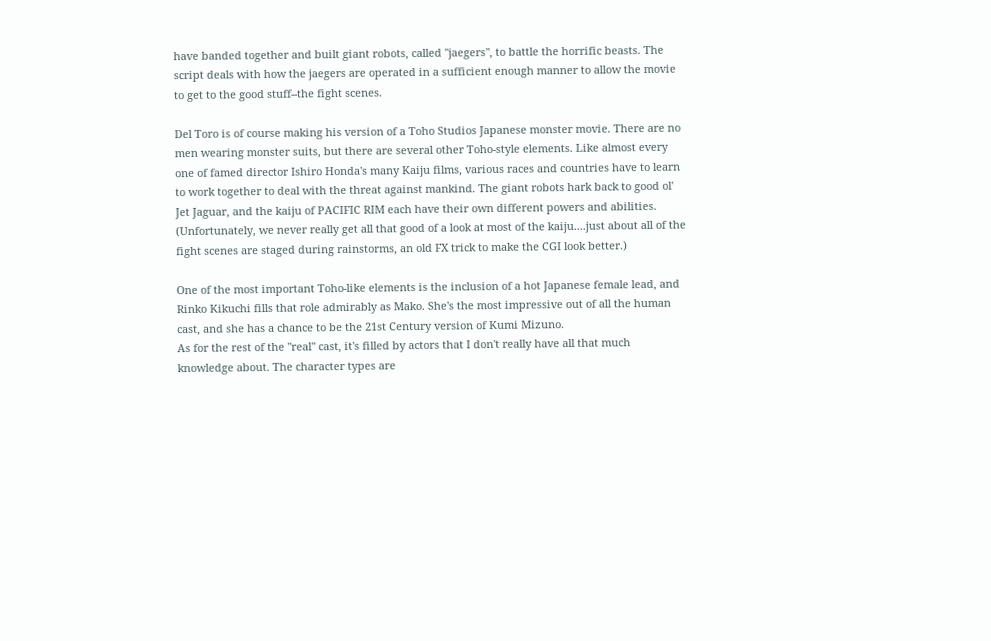have banded together and built giant robots, called "jaegers", to battle the horrific beasts. The script deals with how the jaegers are operated in a sufficient enough manner to allow the movie to get to the good stuff--the fight scenes.

Del Toro is of course making his version of a Toho Studios Japanese monster movie. There are no men wearing monster suits, but there are several other Toho-style elements. Like almost every one of famed director Ishiro Honda's many Kaiju films, various races and countries have to learn to work together to deal with the threat against mankind. The giant robots hark back to good ol' Jet Jaguar, and the kaiju of PACIFIC RIM each have their own different powers and abilities. (Unfortunately, we never really get all that good of a look at most of the kaiju....just about all of the fight scenes are staged during rainstorms, an old FX trick to make the CGI look better.)

One of the most important Toho-like elements is the inclusion of a hot Japanese female lead, and Rinko Kikuchi fills that role admirably as Mako. She's the most impressive out of all the human cast, and she has a chance to be the 21st Century version of Kumi Mizuno.
As for the rest of the "real" cast, it's filled by actors that I don't really have all that much knowledge about. The character types are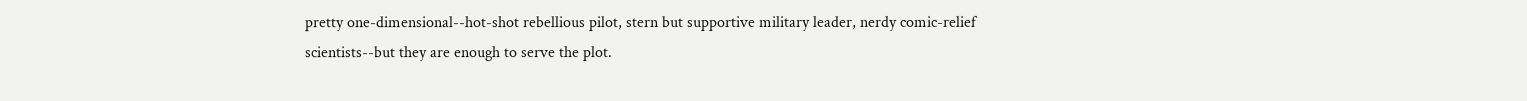pretty one-dimensional--hot-shot rebellious pilot, stern but supportive military leader, nerdy comic-relief scientists--but they are enough to serve the plot.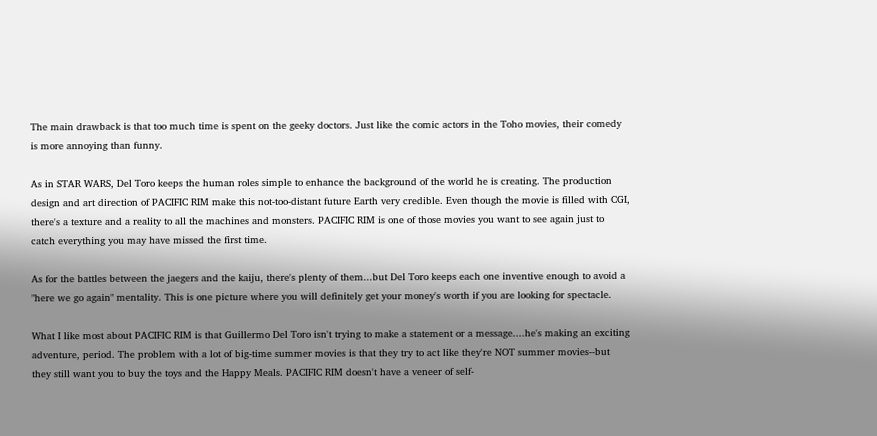The main drawback is that too much time is spent on the geeky doctors. Just like the comic actors in the Toho movies, their comedy is more annoying than funny.

As in STAR WARS, Del Toro keeps the human roles simple to enhance the background of the world he is creating. The production design and art direction of PACIFIC RIM make this not-too-distant future Earth very credible. Even though the movie is filled with CGI, there's a texture and a reality to all the machines and monsters. PACIFIC RIM is one of those movies you want to see again just to catch everything you may have missed the first time.

As for the battles between the jaegers and the kaiju, there's plenty of them...but Del Toro keeps each one inventive enough to avoid a "here we go again" mentality. This is one picture where you will definitely get your money's worth if you are looking for spectacle.

What I like most about PACIFIC RIM is that Guillermo Del Toro isn't trying to make a statement or a message....he's making an exciting adventure, period. The problem with a lot of big-time summer movies is that they try to act like they're NOT summer movies--but they still want you to buy the toys and the Happy Meals. PACIFIC RIM doesn't have a veneer of self-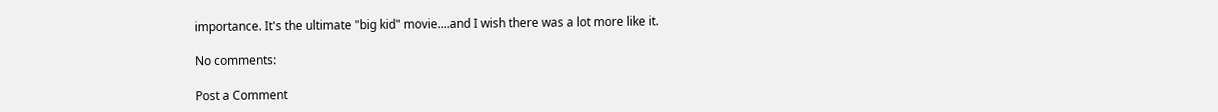importance. It's the ultimate "big kid" movie....and I wish there was a lot more like it.

No comments:

Post a Comment